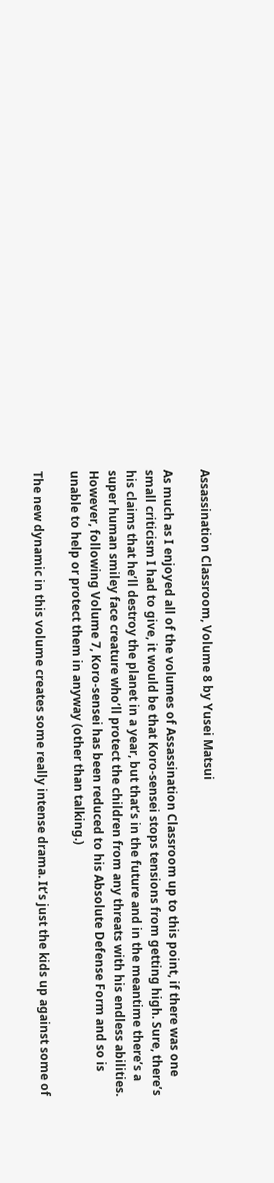Assassination Classroom, Volume 8 by Yusei Matsui

As much as I enjoyed all of the volumes of Assassination Classroom up to this point, if there was one small criticism I had to give, it would be that Koro-sensei stops tensions from getting high. Sure, there’s his claims that he’ll destroy the planet in a year, but that’s in the future and in the meantime there’s a super human smiley face creature who’ll protect the children from any threats with his endless abilities. However, following Volume 7, Koro-sensei has been reduced to his Absolute Defense Form and so is unable to help or protect them in anyway (other than talking.)

The new dynamic in this volume creates some really intense drama. It’s just the kids up against some of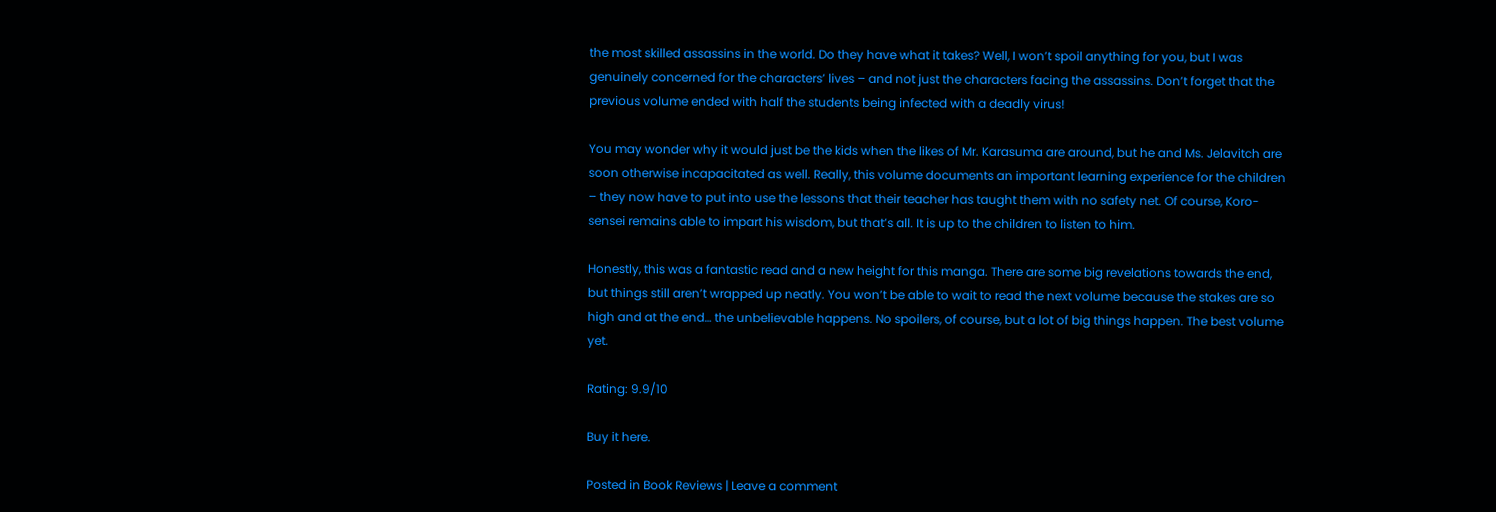the most skilled assassins in the world. Do they have what it takes? Well, I won’t spoil anything for you, but I was genuinely concerned for the characters’ lives – and not just the characters facing the assassins. Don’t forget that the previous volume ended with half the students being infected with a deadly virus!

You may wonder why it would just be the kids when the likes of Mr. Karasuma are around, but he and Ms. Jelavitch are soon otherwise incapacitated as well. Really, this volume documents an important learning experience for the children – they now have to put into use the lessons that their teacher has taught them with no safety net. Of course, Koro-sensei remains able to impart his wisdom, but that’s all. It is up to the children to listen to him.

Honestly, this was a fantastic read and a new height for this manga. There are some big revelations towards the end, but things still aren’t wrapped up neatly. You won’t be able to wait to read the next volume because the stakes are so high and at the end… the unbelievable happens. No spoilers, of course, but a lot of big things happen. The best volume yet.

Rating: 9.9/10

Buy it here.

Posted in Book Reviews | Leave a comment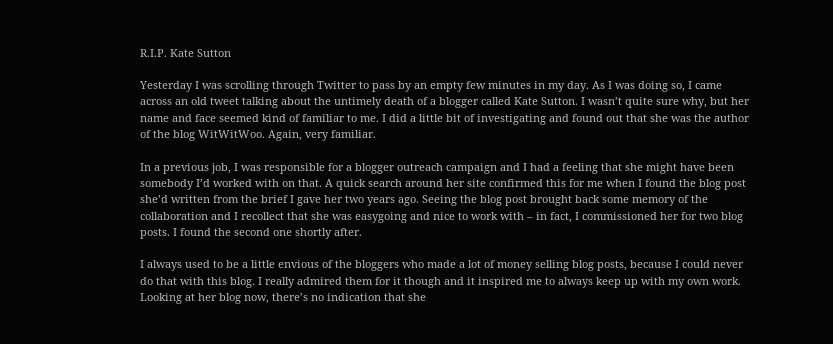R.I.P. Kate Sutton

Yesterday I was scrolling through Twitter to pass by an empty few minutes in my day. As I was doing so, I came across an old tweet talking about the untimely death of a blogger called Kate Sutton. I wasn’t quite sure why, but her name and face seemed kind of familiar to me. I did a little bit of investigating and found out that she was the author of the blog WitWitWoo. Again, very familiar.

In a previous job, I was responsible for a blogger outreach campaign and I had a feeling that she might have been somebody I’d worked with on that. A quick search around her site confirmed this for me when I found the blog post she’d written from the brief I gave her two years ago. Seeing the blog post brought back some memory of the collaboration and I recollect that she was easygoing and nice to work with – in fact, I commissioned her for two blog posts. I found the second one shortly after.

I always used to be a little envious of the bloggers who made a lot of money selling blog posts, because I could never do that with this blog. I really admired them for it though and it inspired me to always keep up with my own work. Looking at her blog now, there’s no indication that she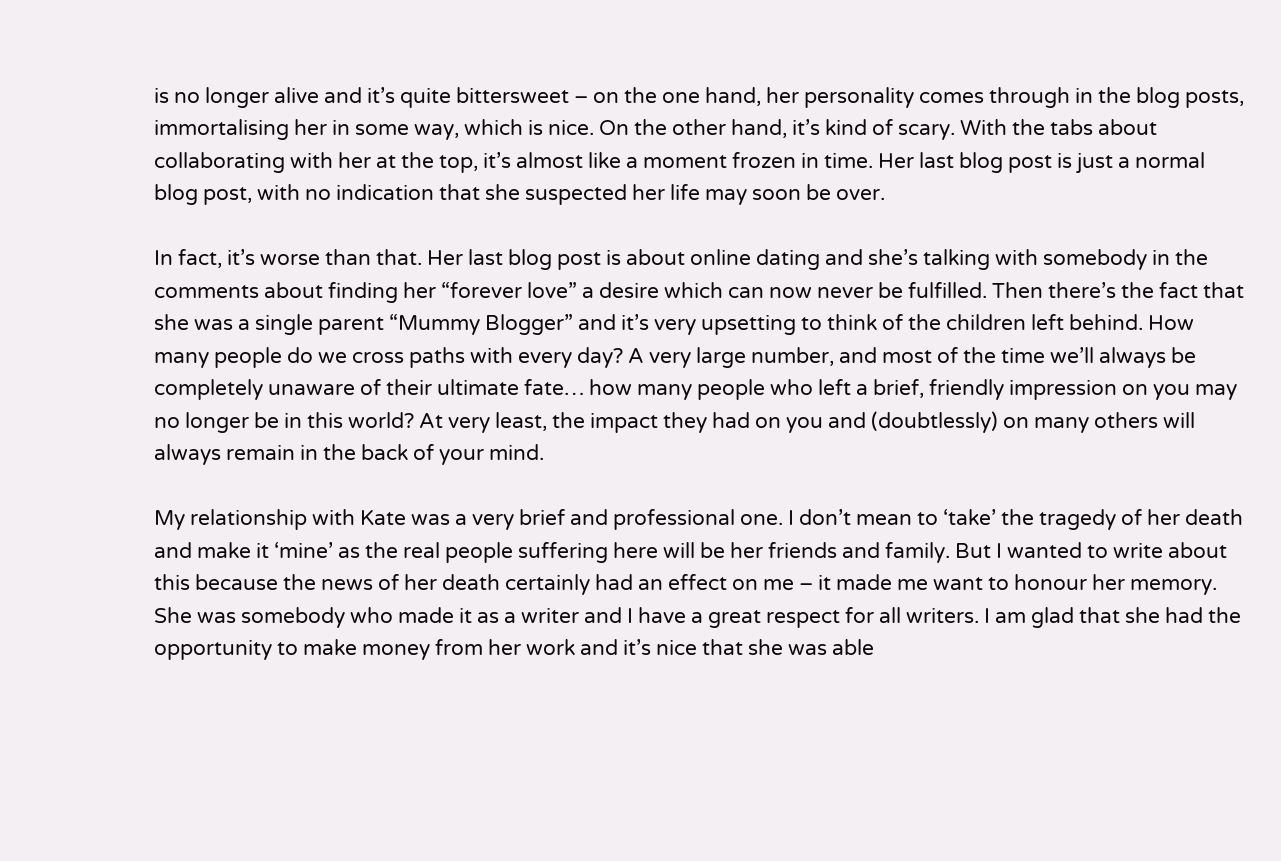is no longer alive and it’s quite bittersweet – on the one hand, her personality comes through in the blog posts, immortalising her in some way, which is nice. On the other hand, it’s kind of scary. With the tabs about collaborating with her at the top, it’s almost like a moment frozen in time. Her last blog post is just a normal blog post, with no indication that she suspected her life may soon be over.

In fact, it’s worse than that. Her last blog post is about online dating and she’s talking with somebody in the comments about finding her “forever love” a desire which can now never be fulfilled. Then there’s the fact that she was a single parent “Mummy Blogger” and it’s very upsetting to think of the children left behind. How many people do we cross paths with every day? A very large number, and most of the time we’ll always be completely unaware of their ultimate fate… how many people who left a brief, friendly impression on you may no longer be in this world? At very least, the impact they had on you and (doubtlessly) on many others will always remain in the back of your mind.

My relationship with Kate was a very brief and professional one. I don’t mean to ‘take’ the tragedy of her death and make it ‘mine’ as the real people suffering here will be her friends and family. But I wanted to write about this because the news of her death certainly had an effect on me – it made me want to honour her memory. She was somebody who made it as a writer and I have a great respect for all writers. I am glad that she had the opportunity to make money from her work and it’s nice that she was able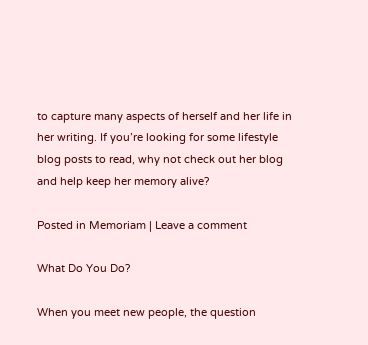to capture many aspects of herself and her life in her writing. If you’re looking for some lifestyle blog posts to read, why not check out her blog and help keep her memory alive?

Posted in Memoriam | Leave a comment

What Do You Do?

When you meet new people, the question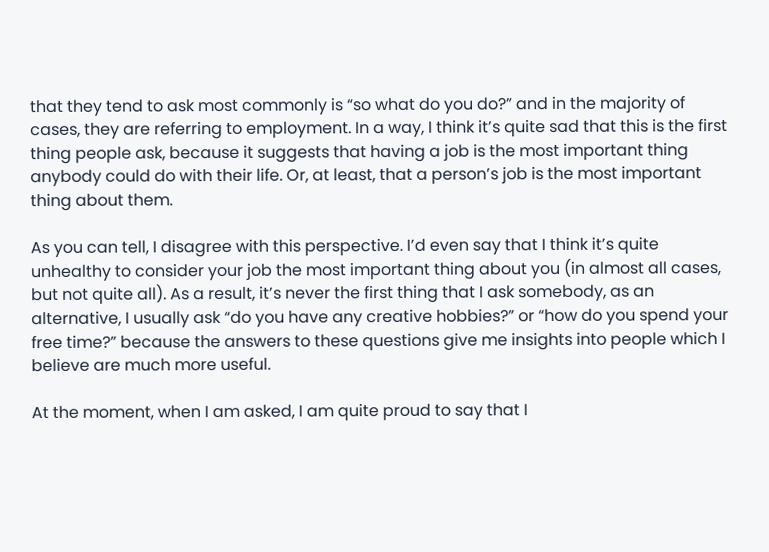that they tend to ask most commonly is “so what do you do?” and in the majority of cases, they are referring to employment. In a way, I think it’s quite sad that this is the first thing people ask, because it suggests that having a job is the most important thing anybody could do with their life. Or, at least, that a person’s job is the most important thing about them.

As you can tell, I disagree with this perspective. I’d even say that I think it’s quite unhealthy to consider your job the most important thing about you (in almost all cases, but not quite all). As a result, it’s never the first thing that I ask somebody, as an alternative, I usually ask “do you have any creative hobbies?” or “how do you spend your free time?” because the answers to these questions give me insights into people which I believe are much more useful.

At the moment, when I am asked, I am quite proud to say that I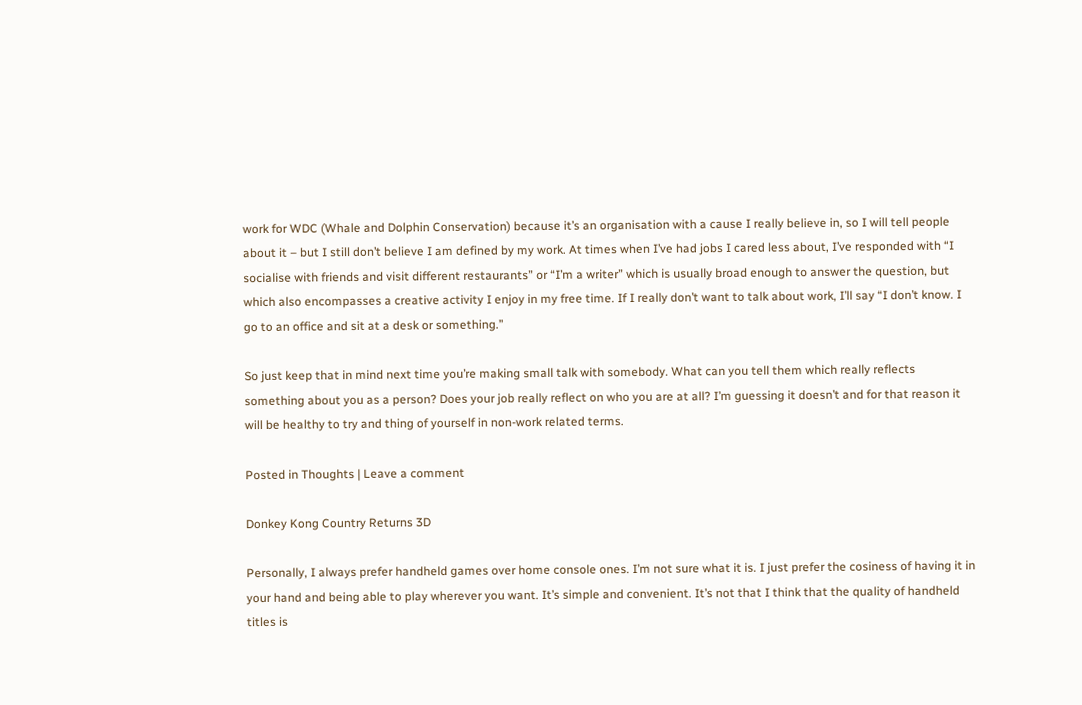work for WDC (Whale and Dolphin Conservation) because it’s an organisation with a cause I really believe in, so I will tell people about it – but I still don’t believe I am defined by my work. At times when I’ve had jobs I cared less about, I’ve responded with “I socialise with friends and visit different restaurants” or “I’m a writer” which is usually broad enough to answer the question, but which also encompasses a creative activity I enjoy in my free time. If I really don’t want to talk about work, I’ll say “I don’t know. I go to an office and sit at a desk or something.”

So just keep that in mind next time you’re making small talk with somebody. What can you tell them which really reflects something about you as a person? Does your job really reflect on who you are at all? I’m guessing it doesn’t and for that reason it will be healthy to try and thing of yourself in non-work related terms.

Posted in Thoughts | Leave a comment

Donkey Kong Country Returns 3D

Personally, I always prefer handheld games over home console ones. I’m not sure what it is. I just prefer the cosiness of having it in your hand and being able to play wherever you want. It’s simple and convenient. It’s not that I think that the quality of handheld titles is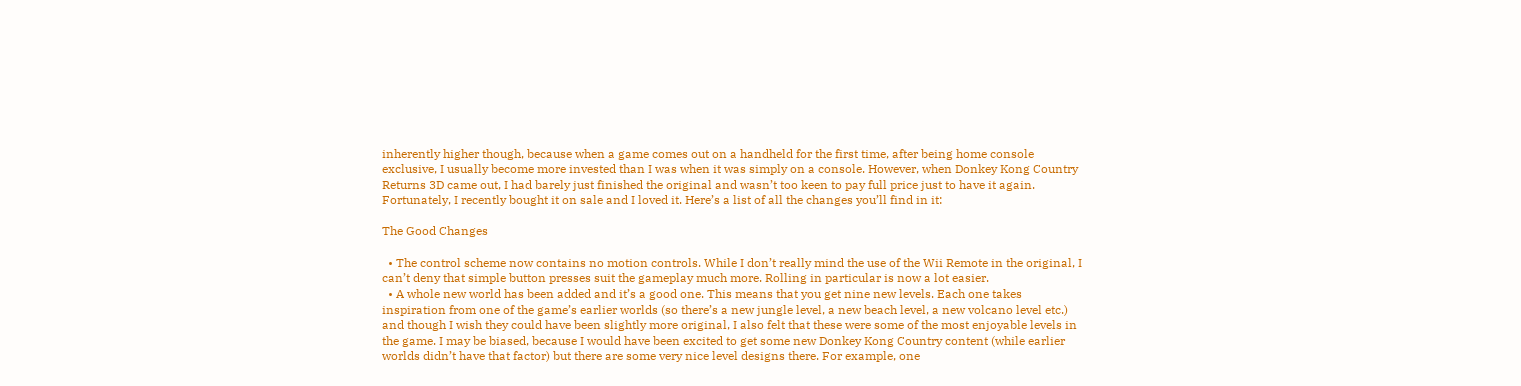inherently higher though, because when a game comes out on a handheld for the first time, after being home console exclusive, I usually become more invested than I was when it was simply on a console. However, when Donkey Kong Country Returns 3D came out, I had barely just finished the original and wasn’t too keen to pay full price just to have it again. Fortunately, I recently bought it on sale and I loved it. Here’s a list of all the changes you’ll find in it:

The Good Changes

  • The control scheme now contains no motion controls. While I don’t really mind the use of the Wii Remote in the original, I can’t deny that simple button presses suit the gameplay much more. Rolling in particular is now a lot easier.
  • A whole new world has been added and it’s a good one. This means that you get nine new levels. Each one takes inspiration from one of the game’s earlier worlds (so there’s a new jungle level, a new beach level, a new volcano level etc.) and though I wish they could have been slightly more original, I also felt that these were some of the most enjoyable levels in the game. I may be biased, because I would have been excited to get some new Donkey Kong Country content (while earlier worlds didn’t have that factor) but there are some very nice level designs there. For example, one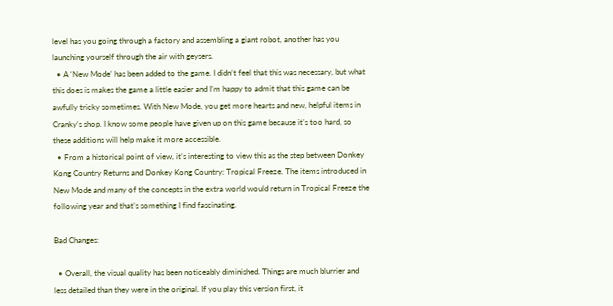level has you going through a factory and assembling a giant robot, another has you launching yourself through the air with geysers.
  • A ‘New Mode’ has been added to the game. I didn’t feel that this was necessary, but what this does is makes the game a little easier and I’m happy to admit that this game can be awfully tricky sometimes. With New Mode, you get more hearts and new, helpful items in Cranky’s shop. I know some people have given up on this game because it’s too hard, so these additions will help make it more accessible.
  • From a historical point of view, it’s interesting to view this as the step between Donkey Kong Country Returns and Donkey Kong Country: Tropical Freeze. The items introduced in New Mode and many of the concepts in the extra world would return in Tropical Freeze the following year and that’s something I find fascinating.

Bad Changes:

  • Overall, the visual quality has been noticeably diminished. Things are much blurrier and less detailed than they were in the original. If you play this version first, it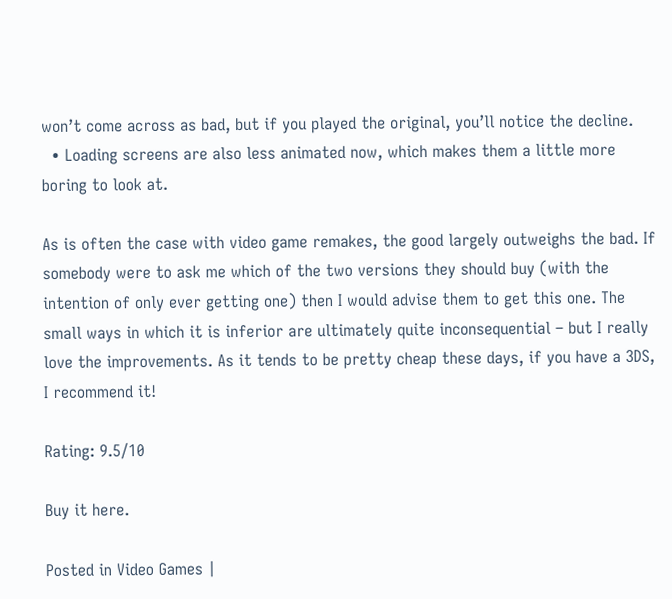won’t come across as bad, but if you played the original, you’ll notice the decline.
  • Loading screens are also less animated now, which makes them a little more boring to look at.

As is often the case with video game remakes, the good largely outweighs the bad. If somebody were to ask me which of the two versions they should buy (with the intention of only ever getting one) then I would advise them to get this one. The small ways in which it is inferior are ultimately quite inconsequential – but I really love the improvements. As it tends to be pretty cheap these days, if you have a 3DS, I recommend it!

Rating: 9.5/10

Buy it here.

Posted in Video Games |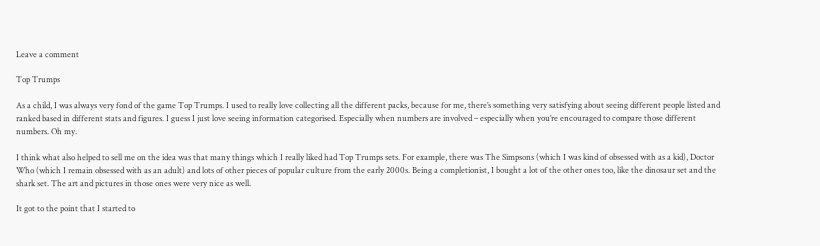Leave a comment

Top Trumps

As a child, I was always very fond of the game Top Trumps. I used to really love collecting all the different packs, because for me, there’s something very satisfying about seeing different people listed and ranked based in different stats and figures. I guess I just love seeing information categorised. Especially when numbers are involved – especially when you’re encouraged to compare those different numbers. Oh my.

I think what also helped to sell me on the idea was that many things which I really liked had Top Trumps sets. For example, there was The Simpsons (which I was kind of obsessed with as a kid), Doctor Who (which I remain obsessed with as an adult) and lots of other pieces of popular culture from the early 2000s. Being a completionist, I bought a lot of the other ones too, like the dinosaur set and the shark set. The art and pictures in those ones were very nice as well.

It got to the point that I started to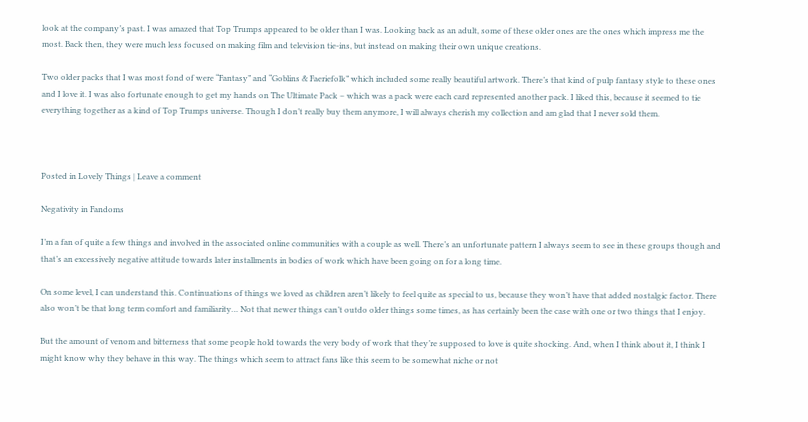look at the company’s past. I was amazed that Top Trumps appeared to be older than I was. Looking back as an adult, some of these older ones are the ones which impress me the most. Back then, they were much less focused on making film and television tie-ins, but instead on making their own unique creations.

Two older packs that I was most fond of were “Fantasy” and “Goblins & Faeriefolk” which included some really beautiful artwork. There’s that kind of pulp fantasy style to these ones and I love it. I was also fortunate enough to get my hands on The Ultimate Pack – which was a pack were each card represented another pack. I liked this, because it seemed to tie everything together as a kind of Top Trumps universe. Though I don’t really buy them anymore, I will always cherish my collection and am glad that I never sold them.



Posted in Lovely Things | Leave a comment

Negativity in Fandoms

I’m a fan of quite a few things and involved in the associated online communities with a couple as well. There’s an unfortunate pattern I always seem to see in these groups though and that’s an excessively negative attitude towards later installments in bodies of work which have been going on for a long time.

On some level, I can understand this. Continuations of things we loved as children aren’t likely to feel quite as special to us, because they won’t have that added nostalgic factor. There also won’t be that long term comfort and familiarity… Not that newer things can’t outdo older things some times, as has certainly been the case with one or two things that I enjoy.

But the amount of venom and bitterness that some people hold towards the very body of work that they’re supposed to love is quite shocking. And, when I think about it, I think I might know why they behave in this way. The things which seem to attract fans like this seem to be somewhat niche or not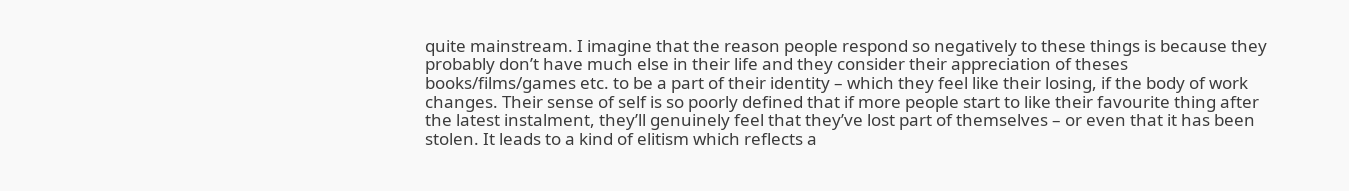quite mainstream. I imagine that the reason people respond so negatively to these things is because they probably don’t have much else in their life and they consider their appreciation of theses books/films/games etc. to be a part of their identity – which they feel like their losing, if the body of work changes. Their sense of self is so poorly defined that if more people start to like their favourite thing after the latest instalment, they’ll genuinely feel that they’ve lost part of themselves – or even that it has been stolen. It leads to a kind of elitism which reflects a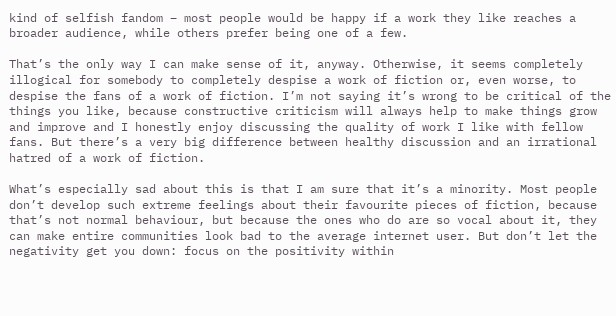kind of selfish fandom – most people would be happy if a work they like reaches a broader audience, while others prefer being one of a few.

That’s the only way I can make sense of it, anyway. Otherwise, it seems completely illogical for somebody to completely despise a work of fiction or, even worse, to despise the fans of a work of fiction. I’m not saying it’s wrong to be critical of the things you like, because constructive criticism will always help to make things grow and improve and I honestly enjoy discussing the quality of work I like with fellow fans. But there’s a very big difference between healthy discussion and an irrational hatred of a work of fiction.

What’s especially sad about this is that I am sure that it’s a minority. Most people don’t develop such extreme feelings about their favourite pieces of fiction, because that’s not normal behaviour, but because the ones who do are so vocal about it, they can make entire communities look bad to the average internet user. But don’t let the negativity get you down: focus on the positivity within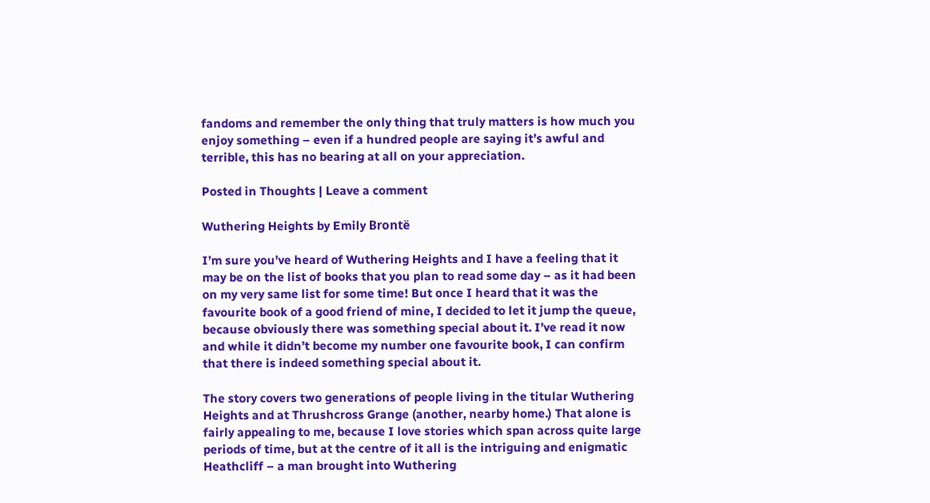fandoms and remember the only thing that truly matters is how much you enjoy something – even if a hundred people are saying it’s awful and terrible, this has no bearing at all on your appreciation.

Posted in Thoughts | Leave a comment

Wuthering Heights by Emily Brontë

I’m sure you’ve heard of Wuthering Heights and I have a feeling that it may be on the list of books that you plan to read some day – as it had been on my very same list for some time! But once I heard that it was the favourite book of a good friend of mine, I decided to let it jump the queue, because obviously there was something special about it. I’ve read it now and while it didn’t become my number one favourite book, I can confirm that there is indeed something special about it.

The story covers two generations of people living in the titular Wuthering Heights and at Thrushcross Grange (another, nearby home.) That alone is fairly appealing to me, because I love stories which span across quite large periods of time, but at the centre of it all is the intriguing and enigmatic Heathcliff – a man brought into Wuthering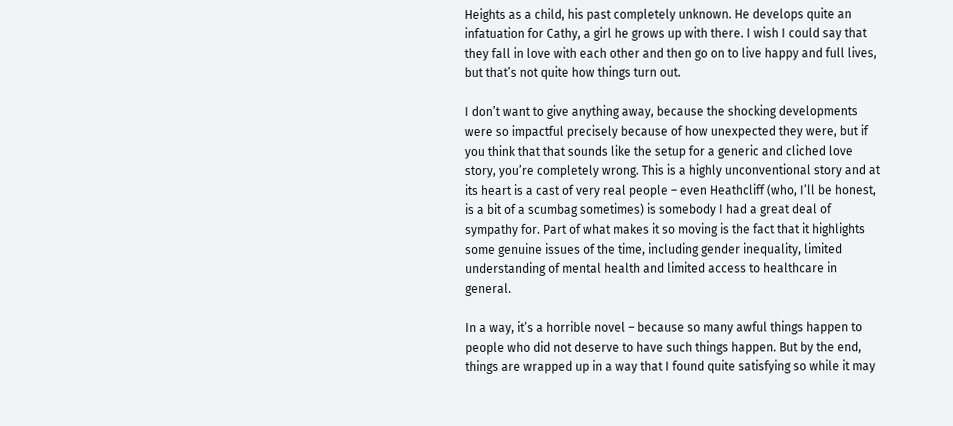Heights as a child, his past completely unknown. He develops quite an infatuation for Cathy, a girl he grows up with there. I wish I could say that they fall in love with each other and then go on to live happy and full lives, but that’s not quite how things turn out.

I don’t want to give anything away, because the shocking developments were so impactful precisely because of how unexpected they were, but if you think that that sounds like the setup for a generic and cliched love story, you’re completely wrong. This is a highly unconventional story and at its heart is a cast of very real people – even Heathcliff (who, I’ll be honest, is a bit of a scumbag sometimes) is somebody I had a great deal of sympathy for. Part of what makes it so moving is the fact that it highlights some genuine issues of the time, including gender inequality, limited understanding of mental health and limited access to healthcare in general.

In a way, it’s a horrible novel – because so many awful things happen to people who did not deserve to have such things happen. But by the end, things are wrapped up in a way that I found quite satisfying so while it may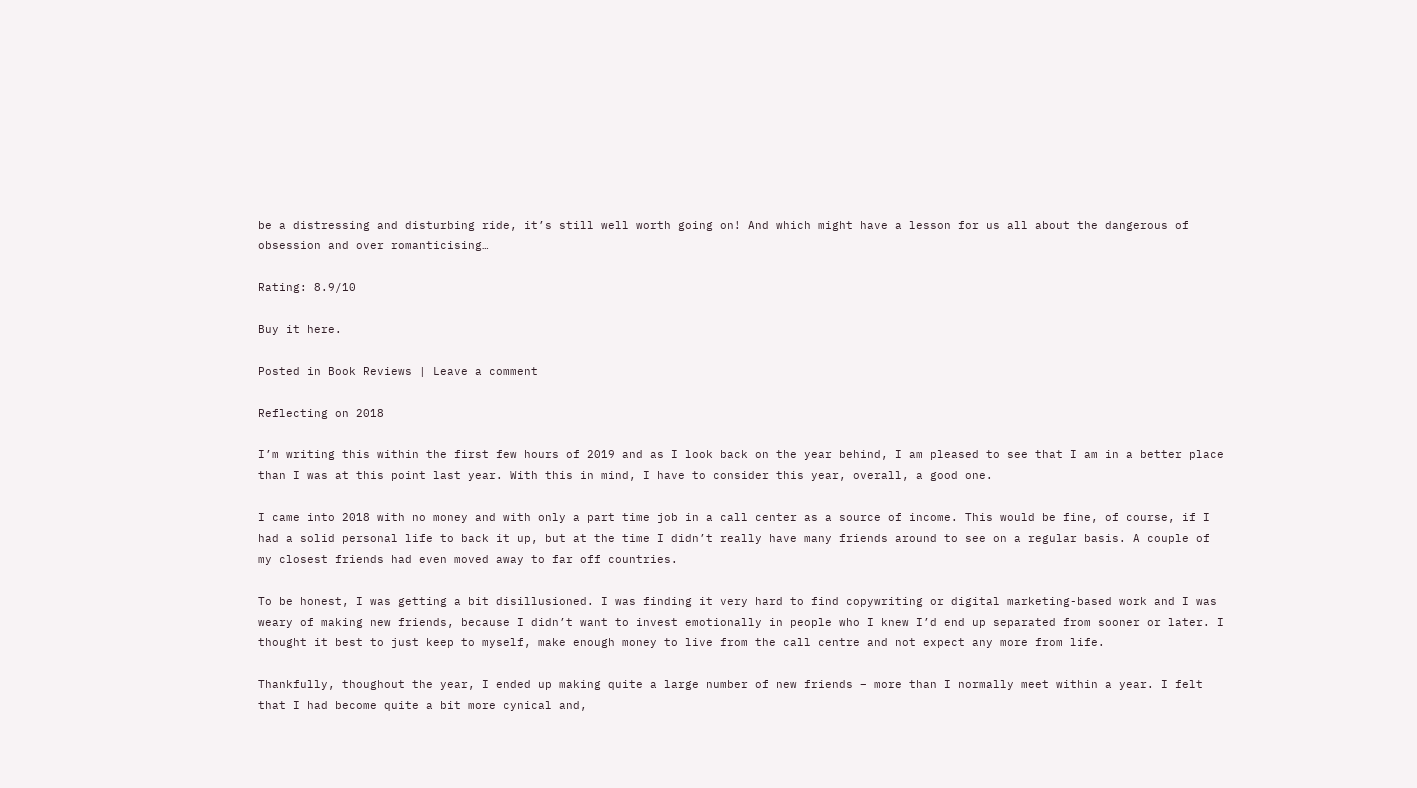be a distressing and disturbing ride, it’s still well worth going on! And which might have a lesson for us all about the dangerous of obsession and over romanticising…

Rating: 8.9/10

Buy it here.

Posted in Book Reviews | Leave a comment

Reflecting on 2018

I’m writing this within the first few hours of 2019 and as I look back on the year behind, I am pleased to see that I am in a better place than I was at this point last year. With this in mind, I have to consider this year, overall, a good one.

I came into 2018 with no money and with only a part time job in a call center as a source of income. This would be fine, of course, if I had a solid personal life to back it up, but at the time I didn’t really have many friends around to see on a regular basis. A couple of my closest friends had even moved away to far off countries.

To be honest, I was getting a bit disillusioned. I was finding it very hard to find copywriting or digital marketing-based work and I was weary of making new friends, because I didn’t want to invest emotionally in people who I knew I’d end up separated from sooner or later. I thought it best to just keep to myself, make enough money to live from the call centre and not expect any more from life.

Thankfully, thoughout the year, I ended up making quite a large number of new friends – more than I normally meet within a year. I felt that I had become quite a bit more cynical and,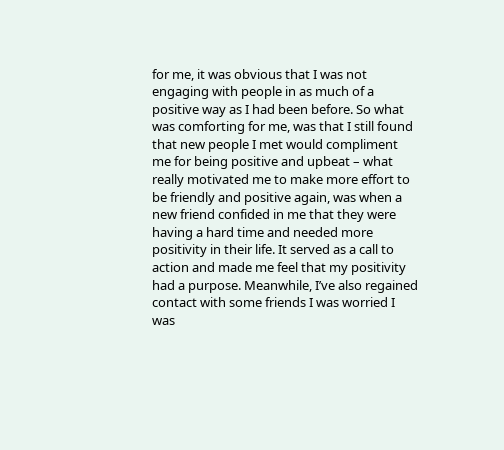for me, it was obvious that I was not engaging with people in as much of a positive way as I had been before. So what was comforting for me, was that I still found that new people I met would compliment me for being positive and upbeat – what really motivated me to make more effort to be friendly and positive again, was when a new friend confided in me that they were having a hard time and needed more positivity in their life. It served as a call to action and made me feel that my positivity had a purpose. Meanwhile, I’ve also regained contact with some friends I was worried I was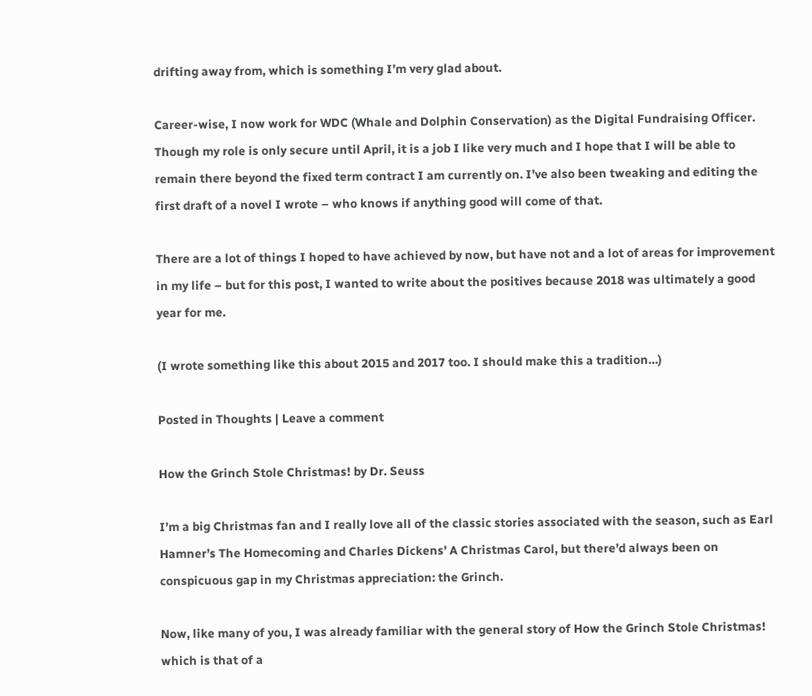drifting away from, which is something I’m very glad about.

Career-wise, I now work for WDC (Whale and Dolphin Conservation) as the Digital Fundraising Officer. Though my role is only secure until April, it is a job I like very much and I hope that I will be able to remain there beyond the fixed term contract I am currently on. I’ve also been tweaking and editing the first draft of a novel I wrote – who knows if anything good will come of that.

There are a lot of things I hoped to have achieved by now, but have not and a lot of areas for improvement in my life – but for this post, I wanted to write about the positives because 2018 was ultimately a good year for me.

(I wrote something like this about 2015 and 2017 too. I should make this a tradition…)

Posted in Thoughts | Leave a comment

How the Grinch Stole Christmas! by Dr. Seuss

I’m a big Christmas fan and I really love all of the classic stories associated with the season, such as Earl Hamner’s The Homecoming and Charles Dickens’ A Christmas Carol, but there’d always been on conspicuous gap in my Christmas appreciation: the Grinch.

Now, like many of you, I was already familiar with the general story of How the Grinch Stole Christmas! which is that of a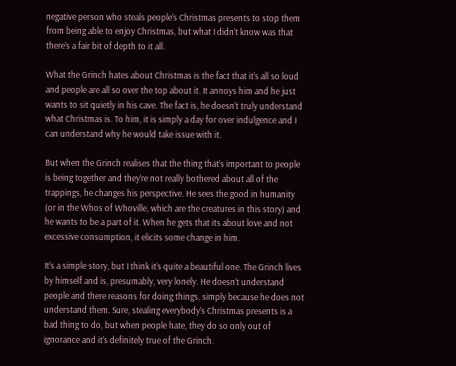negative person who steals people’s Christmas presents to stop them from being able to enjoy Christmas, but what I didn’t know was that there’s a fair bit of depth to it all.

What the Grinch hates about Christmas is the fact that it’s all so loud and people are all so over the top about it. It annoys him and he just wants to sit quietly in his cave. The fact is, he doesn’t truly understand what Christmas is. To him, it is simply a day for over indulgence and I can understand why he would take issue with it.

But when the Grinch realises that the thing that’s important to people is being together and they’re not really bothered about all of the trappings, he changes his perspective. He sees the good in humanity (or in the Whos of Whoville, which are the creatures in this story) and he wants to be a part of it. When he gets that its about love and not excessive consumption, it elicits some change in him.

It’s a simple story, but I think it’s quite a beautiful one. The Grinch lives by himself and is, presumably, very lonely. He doesn’t understand people and there reasons for doing things, simply because he does not understand them. Sure, stealing everybody’s Christmas presents is a bad thing to do, but when people hate, they do so only out of ignorance and it’s definitely true of the Grinch.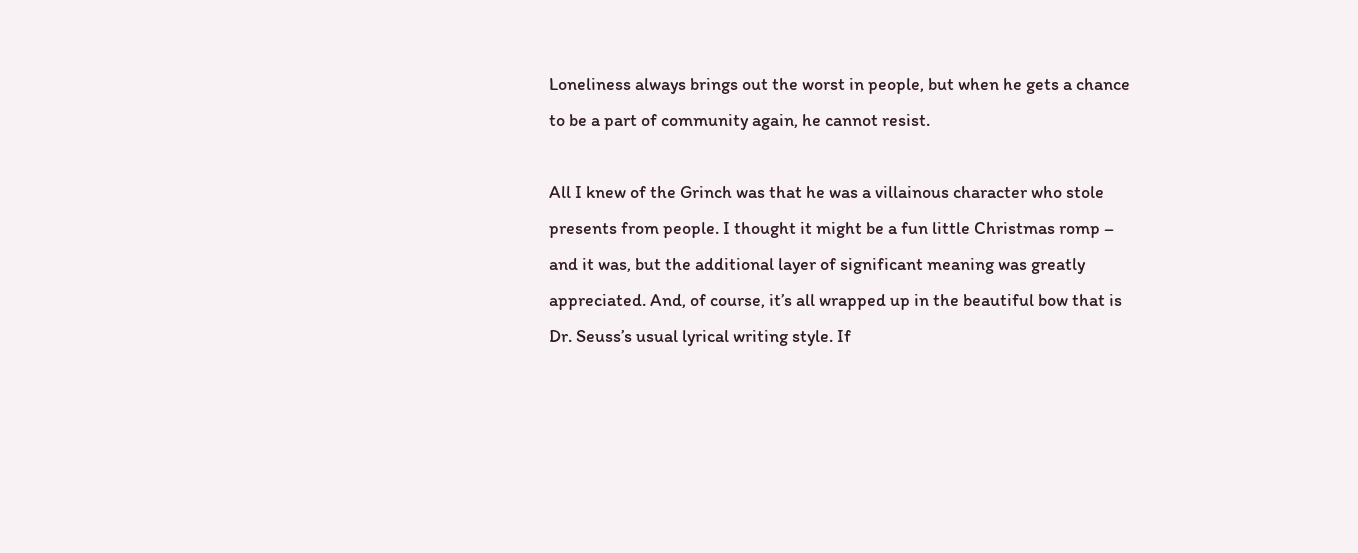Loneliness always brings out the worst in people, but when he gets a chance to be a part of community again, he cannot resist.

All I knew of the Grinch was that he was a villainous character who stole presents from people. I thought it might be a fun little Christmas romp – and it was, but the additional layer of significant meaning was greatly appreciated. And, of course, it’s all wrapped up in the beautiful bow that is Dr. Seuss’s usual lyrical writing style. If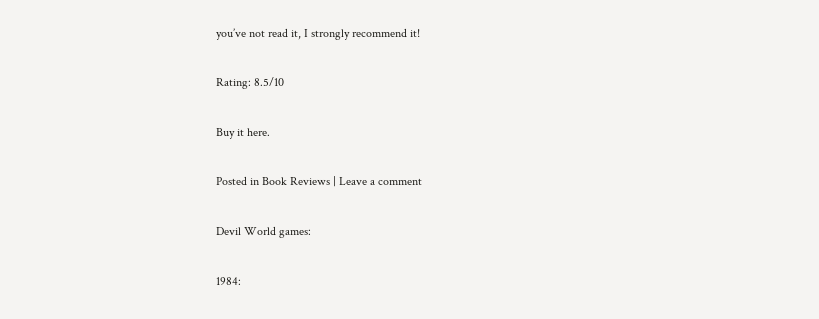you’ve not read it, I strongly recommend it!

Rating: 8.5/10

Buy it here.

Posted in Book Reviews | Leave a comment

Devil World games:

1984: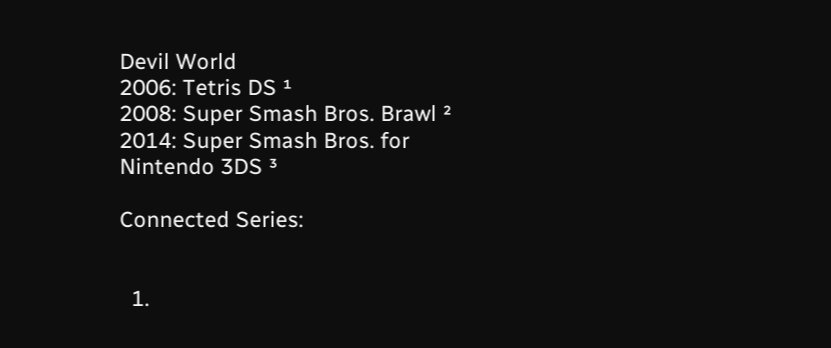Devil World
2006: Tetris DS ¹
2008: Super Smash Bros. Brawl ²
2014: Super Smash Bros. for Nintendo 3DS ³

Connected Series:


  1.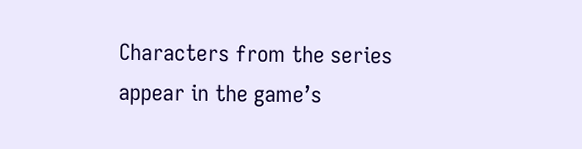Characters from the series appear in the game’s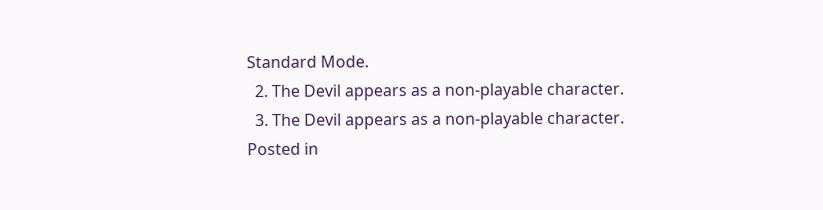Standard Mode.
  2. The Devil appears as a non-playable character.
  3. The Devil appears as a non-playable character.
Posted in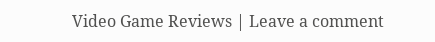Video Game Reviews | Leave a comment